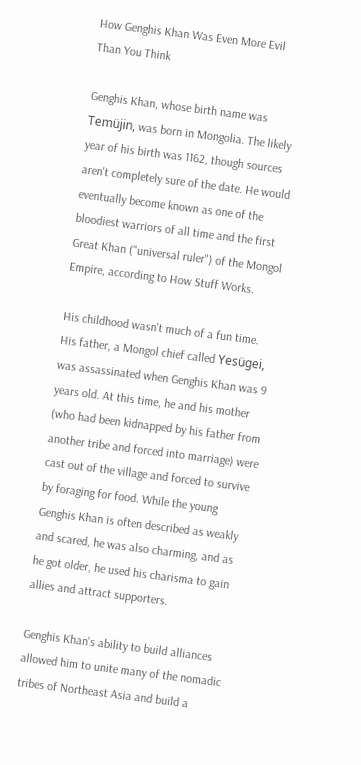How Genghis Khan Was Even More Evil Than You Think

Genghis Khan, whose birth name was Temüjin, was born in Mongolia. The likely year of his birth was 1162, though sources aren't completely sure of the date. He would eventually become known as one of the bloodiest warriors of all time and the first Great Khan ("universal ruler") of the Mongol Empire, according to How Stuff Works.

His childhood wasn't much of a fun time. His father, a Mongol chief called Yesügei, was assassinated when Genghis Khan was 9 years old. At this time, he and his mother (who had been kidnapped by his father from another tribe and forced into marriage) were cast out of the village and forced to survive by foraging for food. While the young Genghis Khan is often described as weakly and scared, he was also charming, and as he got older, he used his charisma to gain allies and attract supporters.

Genghis Khan's ability to build alliances allowed him to unite many of the nomadic tribes of Northeast Asia and build a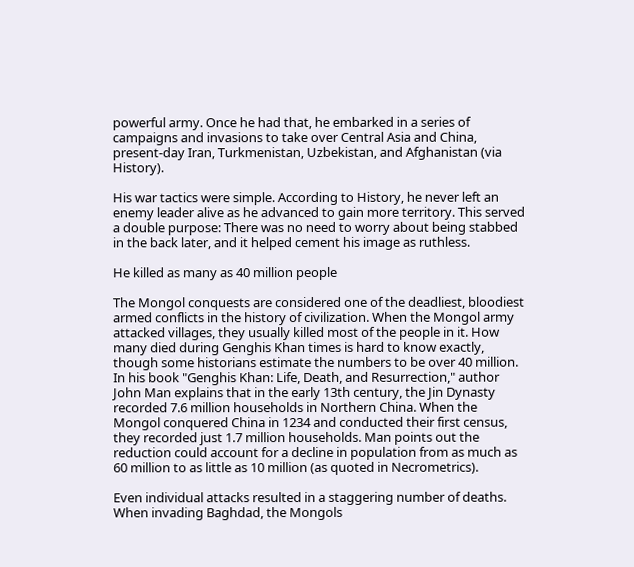powerful army. Once he had that, he embarked in a series of campaigns and invasions to take over Central Asia and China, present-day Iran, Turkmenistan, Uzbekistan, and Afghanistan (via History).

His war tactics were simple. According to History, he never left an enemy leader alive as he advanced to gain more territory. This served a double purpose: There was no need to worry about being stabbed in the back later, and it helped cement his image as ruthless.

He killed as many as 40 million people

The Mongol conquests are considered one of the deadliest, bloodiest armed conflicts in the history of civilization. When the Mongol army attacked villages, they usually killed most of the people in it. How many died during Genghis Khan times is hard to know exactly, though some historians estimate the numbers to be over 40 million. In his book "Genghis Khan: Life, Death, and Resurrection," author John Man explains that in the early 13th century, the Jin Dynasty recorded 7.6 million households in Northern China. When the Mongol conquered China in 1234 and conducted their first census, they recorded just 1.7 million households. Man points out the reduction could account for a decline in population from as much as 60 million to as little as 10 million (as quoted in Necrometrics).

Even individual attacks resulted in a staggering number of deaths. When invading Baghdad, the Mongols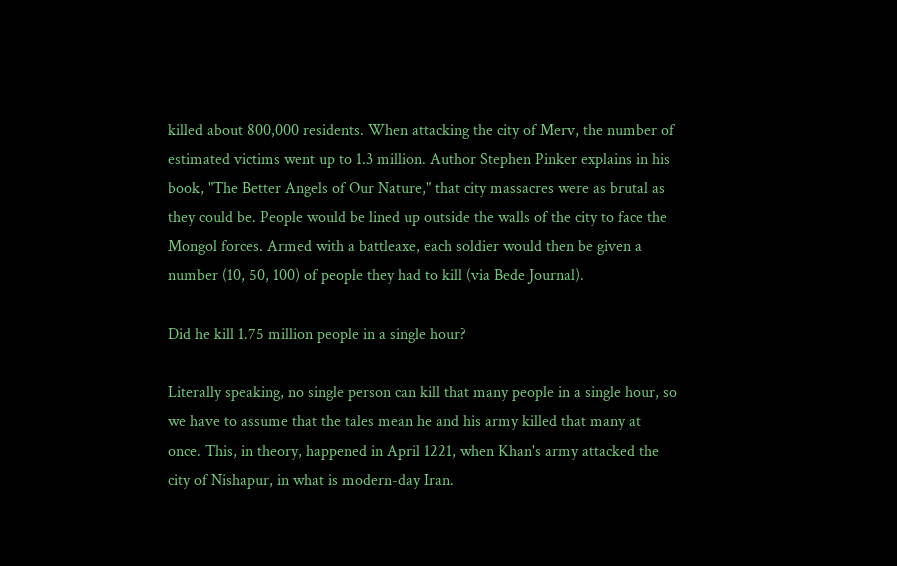killed about 800,000 residents. When attacking the city of Merv, the number of estimated victims went up to 1.3 million. Author Stephen Pinker explains in his book, "The Better Angels of Our Nature," that city massacres were as brutal as they could be. People would be lined up outside the walls of the city to face the Mongol forces. Armed with a battleaxe, each soldier would then be given a number (10, 50, 100) of people they had to kill (via Bede Journal).

Did he kill 1.75 million people in a single hour?

Literally speaking, no single person can kill that many people in a single hour, so we have to assume that the tales mean he and his army killed that many at once. This, in theory, happened in April 1221, when Khan's army attacked the city of Nishapur, in what is modern-day Iran.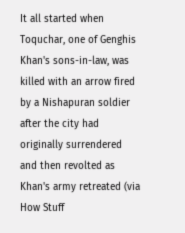It all started when Toquchar, one of Genghis Khan's sons-in-law, was killed with an arrow fired by a Nishapuran soldier after the city had originally surrendered and then revolted as Khan's army retreated (via How Stuff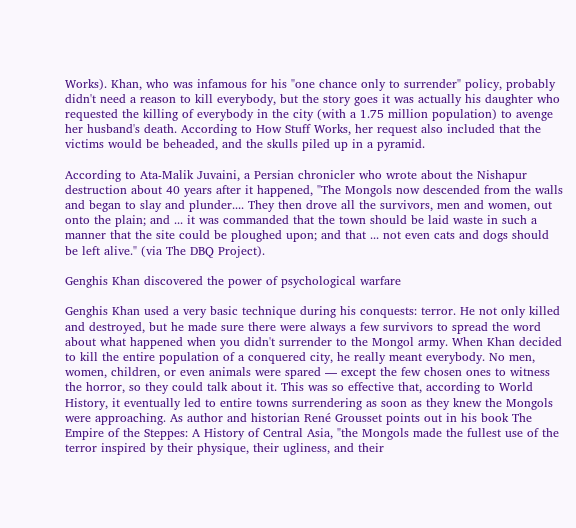Works). Khan, who was infamous for his "one chance only to surrender" policy, probably didn't need a reason to kill everybody, but the story goes it was actually his daughter who requested the killing of everybody in the city (with a 1.75 million population) to avenge her husband's death. According to How Stuff Works, her request also included that the victims would be beheaded, and the skulls piled up in a pyramid.

According to Ata-Malik Juvaini, a Persian chronicler who wrote about the Nishapur destruction about 40 years after it happened, "The Mongols now descended from the walls and began to slay and plunder.... They then drove all the survivors, men and women, out onto the plain; and ... it was commanded that the town should be laid waste in such a manner that the site could be ploughed upon; and that ... not even cats and dogs should be left alive." (via The DBQ Project).

Genghis Khan discovered the power of psychological warfare

Genghis Khan used a very basic technique during his conquests: terror. He not only killed and destroyed, but he made sure there were always a few survivors to spread the word about what happened when you didn't surrender to the Mongol army. When Khan decided to kill the entire population of a conquered city, he really meant everybody. No men, women, children, or even animals were spared — except the few chosen ones to witness the horror, so they could talk about it. This was so effective that, according to World History, it eventually led to entire towns surrendering as soon as they knew the Mongols were approaching. As author and historian René Grousset points out in his book The Empire of the Steppes: A History of Central Asia, "the Mongols made the fullest use of the terror inspired by their physique, their ugliness, and their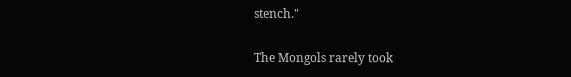stench."

The Mongols rarely took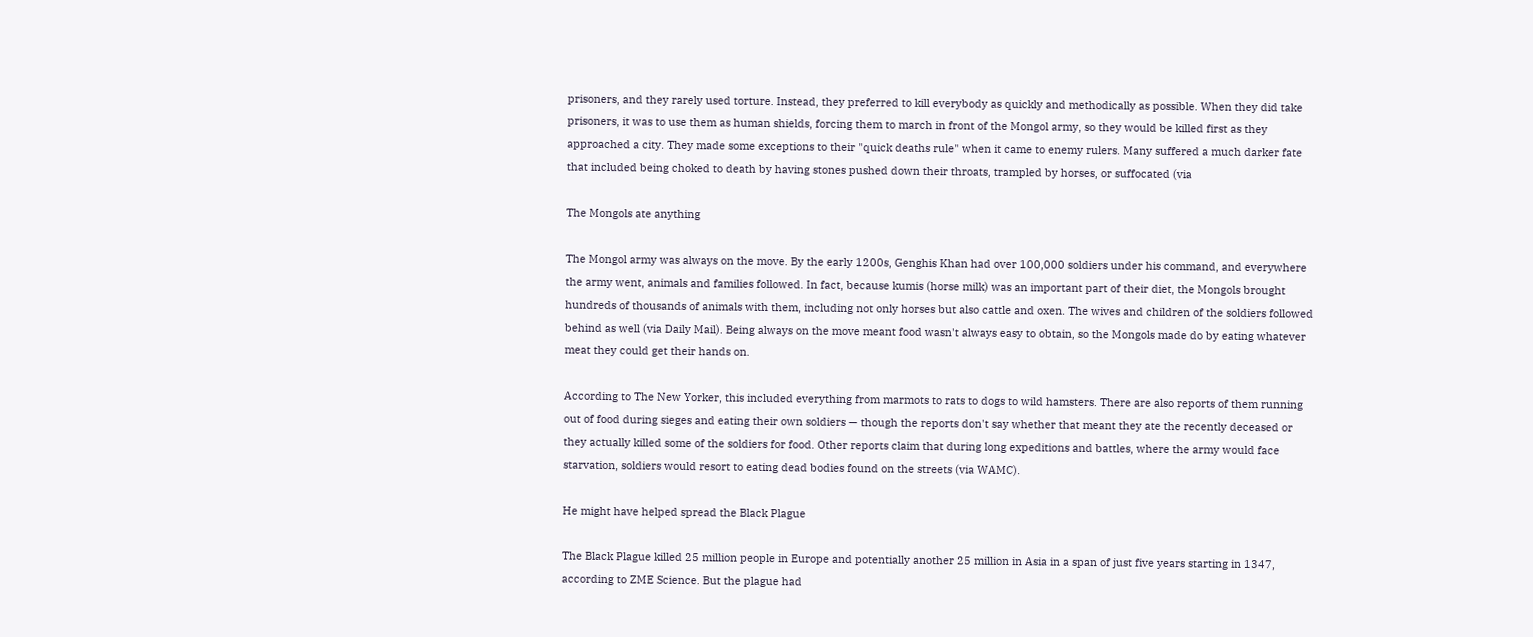prisoners, and they rarely used torture. Instead, they preferred to kill everybody as quickly and methodically as possible. When they did take prisoners, it was to use them as human shields, forcing them to march in front of the Mongol army, so they would be killed first as they approached a city. They made some exceptions to their "quick deaths rule" when it came to enemy rulers. Many suffered a much darker fate that included being choked to death by having stones pushed down their throats, trampled by horses, or suffocated (via

The Mongols ate anything

The Mongol army was always on the move. By the early 1200s, Genghis Khan had over 100,000 soldiers under his command, and everywhere the army went, animals and families followed. In fact, because kumis (horse milk) was an important part of their diet, the Mongols brought hundreds of thousands of animals with them, including not only horses but also cattle and oxen. The wives and children of the soldiers followed behind as well (via Daily Mail). Being always on the move meant food wasn't always easy to obtain, so the Mongols made do by eating whatever meat they could get their hands on.

According to The New Yorker, this included everything from marmots to rats to dogs to wild hamsters. There are also reports of them running out of food during sieges and eating their own soldiers — though the reports don't say whether that meant they ate the recently deceased or they actually killed some of the soldiers for food. Other reports claim that during long expeditions and battles, where the army would face starvation, soldiers would resort to eating dead bodies found on the streets (via WAMC).

He might have helped spread the Black Plague

The Black Plague killed 25 million people in Europe and potentially another 25 million in Asia in a span of just five years starting in 1347, according to ZME Science. But the plague had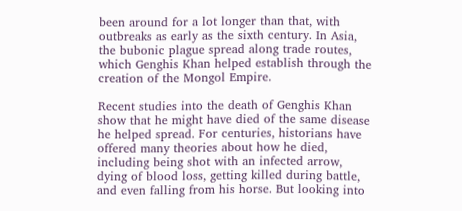been around for a lot longer than that, with outbreaks as early as the sixth century. In Asia, the bubonic plague spread along trade routes, which Genghis Khan helped establish through the creation of the Mongol Empire.

Recent studies into the death of Genghis Khan show that he might have died of the same disease he helped spread. For centuries, historians have offered many theories about how he died, including being shot with an infected arrow, dying of blood loss, getting killed during battle, and even falling from his horse. But looking into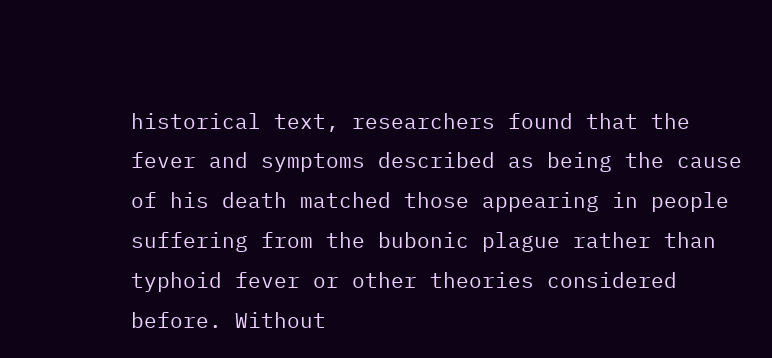historical text, researchers found that the fever and symptoms described as being the cause of his death matched those appearing in people suffering from the bubonic plague rather than typhoid fever or other theories considered before. Without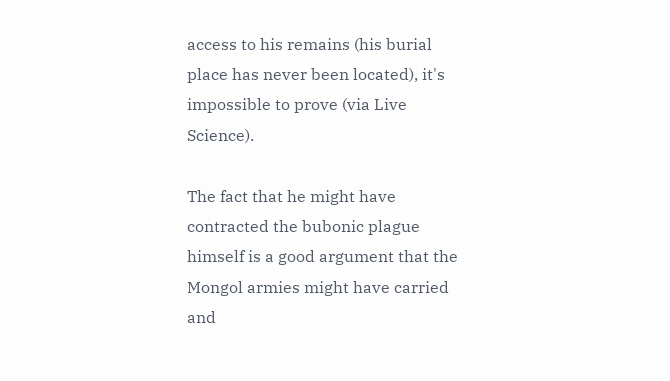access to his remains (his burial place has never been located), it's impossible to prove (via Live Science).

The fact that he might have contracted the bubonic plague himself is a good argument that the Mongol armies might have carried and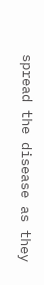spread the disease as they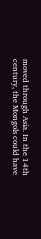moved through Asia. In the 14th century, the Mongols could have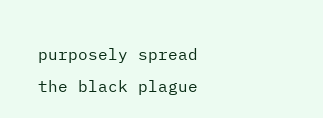purposely spread the black plague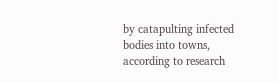by catapulting infected bodies into towns, according to research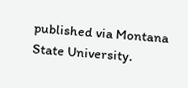published via Montana State University.